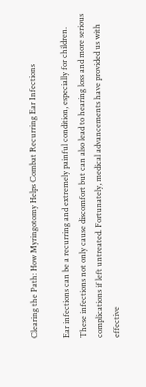Clearing the Path: How Myringotomy Helps Combat Recurring Ear Infections

Ear infections can be a recurring and extremely painful condition, especially for children. These infections not only cause discomfort but can also lead to hearing loss and more serious complications if left untreated. Fortunately, medical advancements have provided us with effective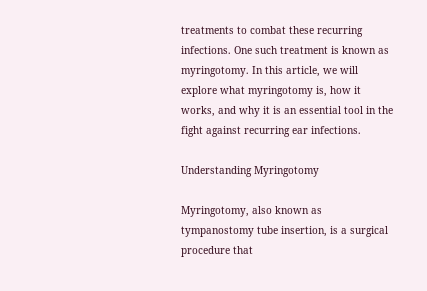treatments to combat these recurring infections. One such treatment is known as myringotomy. In this article, we will explore what myringotomy is, how it works, and why it is an essential tool in the fight against recurring ear infections.

Understanding Myringotomy

Myringotomy, also known as tympanostomy tube insertion, is a surgical procedure that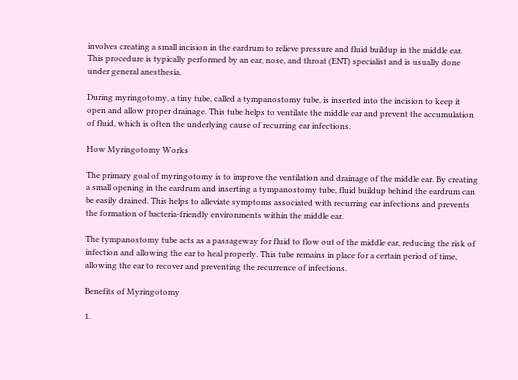involves creating a small incision in the eardrum to relieve pressure and fluid buildup in the middle ear. This procedure is typically performed by an ear, nose, and throat (ENT) specialist and is usually done under general anesthesia.

During myringotomy, a tiny tube, called a tympanostomy tube, is inserted into the incision to keep it open and allow proper drainage. This tube helps to ventilate the middle ear and prevent the accumulation of fluid, which is often the underlying cause of recurring ear infections.

How Myringotomy Works

The primary goal of myringotomy is to improve the ventilation and drainage of the middle ear. By creating a small opening in the eardrum and inserting a tympanostomy tube, fluid buildup behind the eardrum can be easily drained. This helps to alleviate symptoms associated with recurring ear infections and prevents the formation of bacteria-friendly environments within the middle ear.

The tympanostomy tube acts as a passageway for fluid to flow out of the middle ear, reducing the risk of infection and allowing the ear to heal properly. This tube remains in place for a certain period of time, allowing the ear to recover and preventing the recurrence of infections.

Benefits of Myringotomy

1.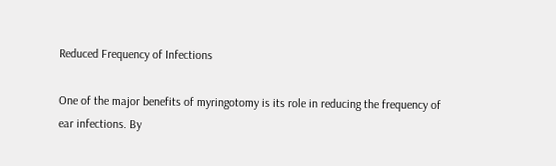Reduced Frequency of Infections

One of the major benefits of myringotomy is its role in reducing the frequency of ear infections. By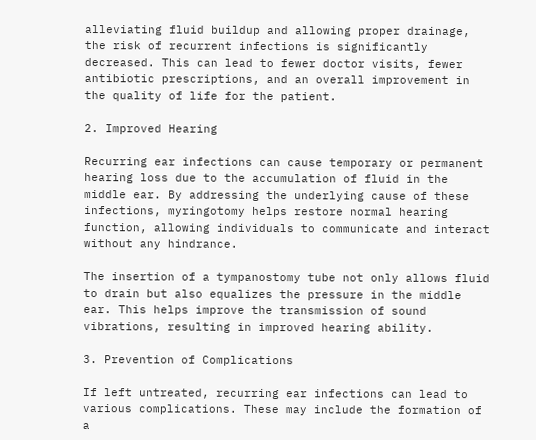alleviating fluid buildup and allowing proper drainage, the risk of recurrent infections is significantly decreased. This can lead to fewer doctor visits, fewer antibiotic prescriptions, and an overall improvement in the quality of life for the patient.

2. Improved Hearing

Recurring ear infections can cause temporary or permanent hearing loss due to the accumulation of fluid in the middle ear. By addressing the underlying cause of these infections, myringotomy helps restore normal hearing function, allowing individuals to communicate and interact without any hindrance.

The insertion of a tympanostomy tube not only allows fluid to drain but also equalizes the pressure in the middle ear. This helps improve the transmission of sound vibrations, resulting in improved hearing ability.

3. Prevention of Complications

If left untreated, recurring ear infections can lead to various complications. These may include the formation of a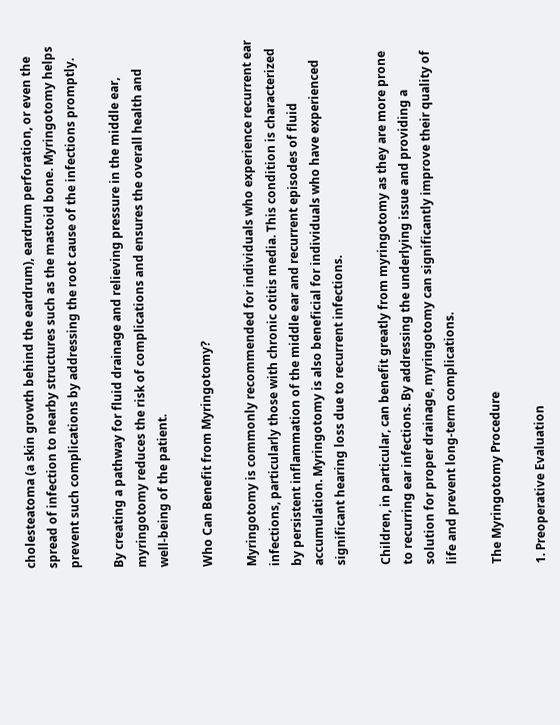cholesteatoma (a skin growth behind the eardrum), eardrum perforation, or even the spread of infection to nearby structures such as the mastoid bone. Myringotomy helps prevent such complications by addressing the root cause of the infections promptly.

By creating a pathway for fluid drainage and relieving pressure in the middle ear, myringotomy reduces the risk of complications and ensures the overall health and well-being of the patient.

Who Can Benefit from Myringotomy?

Myringotomy is commonly recommended for individuals who experience recurrent ear infections, particularly those with chronic otitis media. This condition is characterized by persistent inflammation of the middle ear and recurrent episodes of fluid accumulation. Myringotomy is also beneficial for individuals who have experienced significant hearing loss due to recurrent infections.

Children, in particular, can benefit greatly from myringotomy as they are more prone to recurring ear infections. By addressing the underlying issue and providing a solution for proper drainage, myringotomy can significantly improve their quality of life and prevent long-term complications.

The Myringotomy Procedure

1. Preoperative Evaluation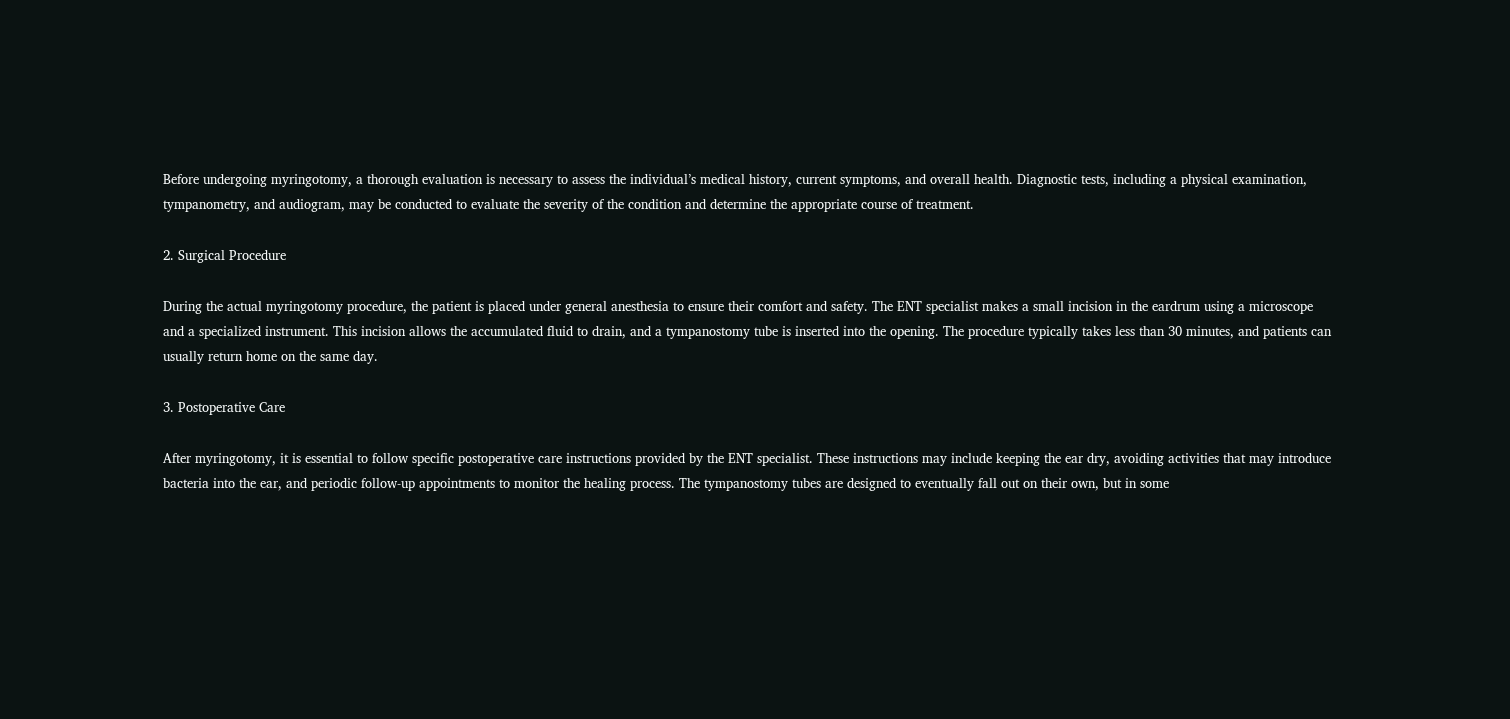Before undergoing myringotomy, a thorough evaluation is necessary to assess the individual’s medical history, current symptoms, and overall health. Diagnostic tests, including a physical examination, tympanometry, and audiogram, may be conducted to evaluate the severity of the condition and determine the appropriate course of treatment.

2. Surgical Procedure

During the actual myringotomy procedure, the patient is placed under general anesthesia to ensure their comfort and safety. The ENT specialist makes a small incision in the eardrum using a microscope and a specialized instrument. This incision allows the accumulated fluid to drain, and a tympanostomy tube is inserted into the opening. The procedure typically takes less than 30 minutes, and patients can usually return home on the same day.

3. Postoperative Care

After myringotomy, it is essential to follow specific postoperative care instructions provided by the ENT specialist. These instructions may include keeping the ear dry, avoiding activities that may introduce bacteria into the ear, and periodic follow-up appointments to monitor the healing process. The tympanostomy tubes are designed to eventually fall out on their own, but in some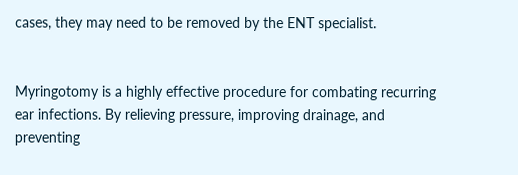cases, they may need to be removed by the ENT specialist.


Myringotomy is a highly effective procedure for combating recurring ear infections. By relieving pressure, improving drainage, and preventing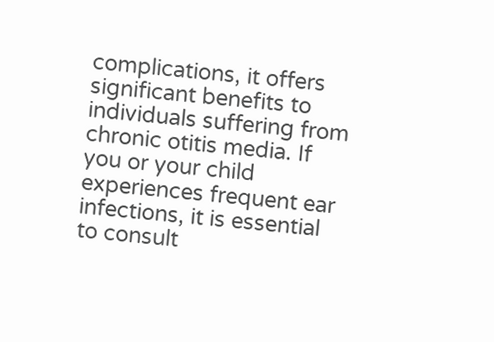complications, it offers significant benefits to individuals suffering from chronic otitis media. If you or your child experiences frequent ear infections, it is essential to consult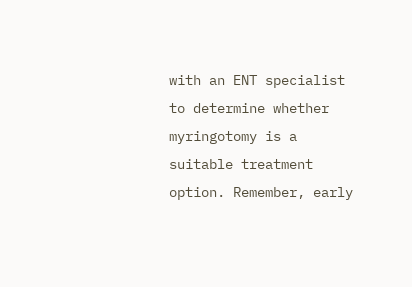with an ENT specialist to determine whether myringotomy is a suitable treatment option. Remember, early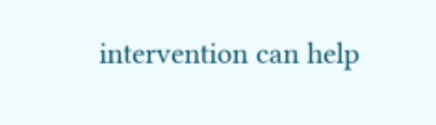intervention can help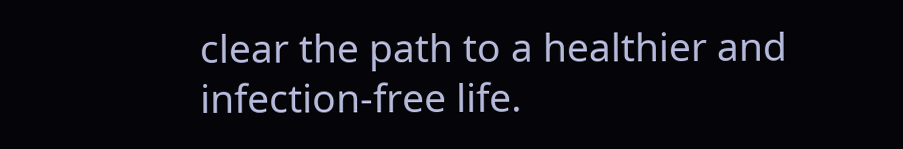clear the path to a healthier and infection-free life.